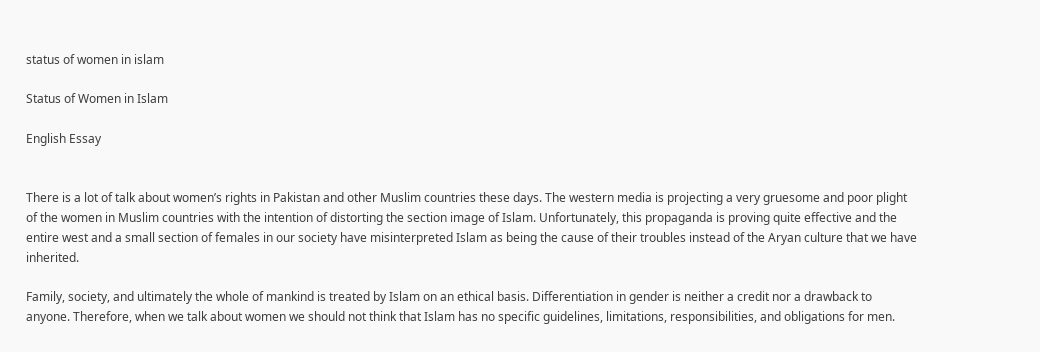status of women in islam

Status of Women in Islam

English Essay


There is a lot of talk about women’s rights in Pakistan and other Muslim countries these days. The western media is projecting a very gruesome and poor plight of the women in Muslim countries with the intention of distorting the section image of Islam. Unfortunately, this propaganda is proving quite effective and the entire west and a small section of females in our society have misinterpreted Islam as being the cause of their troubles instead of the Aryan culture that we have inherited.

Family, society, and ultimately the whole of mankind is treated by Islam on an ethical basis. Differentiation in gender is neither a credit nor a drawback to anyone. Therefore, when we talk about women we should not think that Islam has no specific guidelines, limitations, responsibilities, and obligations for men.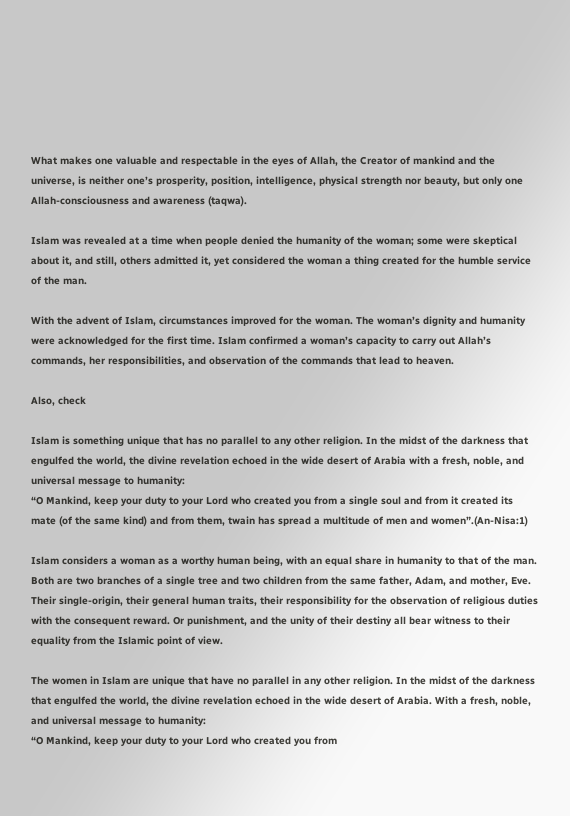What makes one valuable and respectable in the eyes of Allah, the Creator of mankind and the universe, is neither one’s prosperity, position, intelligence, physical strength nor beauty, but only one Allah-consciousness and awareness (taqwa).

Islam was revealed at a time when people denied the humanity of the woman; some were skeptical about it, and still, others admitted it, yet considered the woman a thing created for the humble service of the man.

With the advent of Islam, circumstances improved for the woman. The woman’s dignity and humanity were acknowledged for the first time. Islam confirmed a woman’s capacity to carry out Allah’s commands, her responsibilities, and observation of the commands that lead to heaven.

Also, check

Islam is something unique that has no parallel to any other religion. In the midst of the darkness that engulfed the world, the divine revelation echoed in the wide desert of Arabia with a fresh, noble, and universal message to humanity:
“O Mankind, keep your duty to your Lord who created you from a single soul and from it created its mate (of the same kind) and from them, twain has spread a multitude of men and women”.(An-Nisa:1)

Islam considers a woman as a worthy human being, with an equal share in humanity to that of the man. Both are two branches of a single tree and two children from the same father, Adam, and mother, Eve. Their single-origin, their general human traits, their responsibility for the observation of religious duties with the consequent reward. Or punishment, and the unity of their destiny all bear witness to their equality from the Islamic point of view.

The women in Islam are unique that have no parallel in any other religion. In the midst of the darkness that engulfed the world, the divine revelation echoed in the wide desert of Arabia. With a fresh, noble, and universal message to humanity:
“O Mankind, keep your duty to your Lord who created you from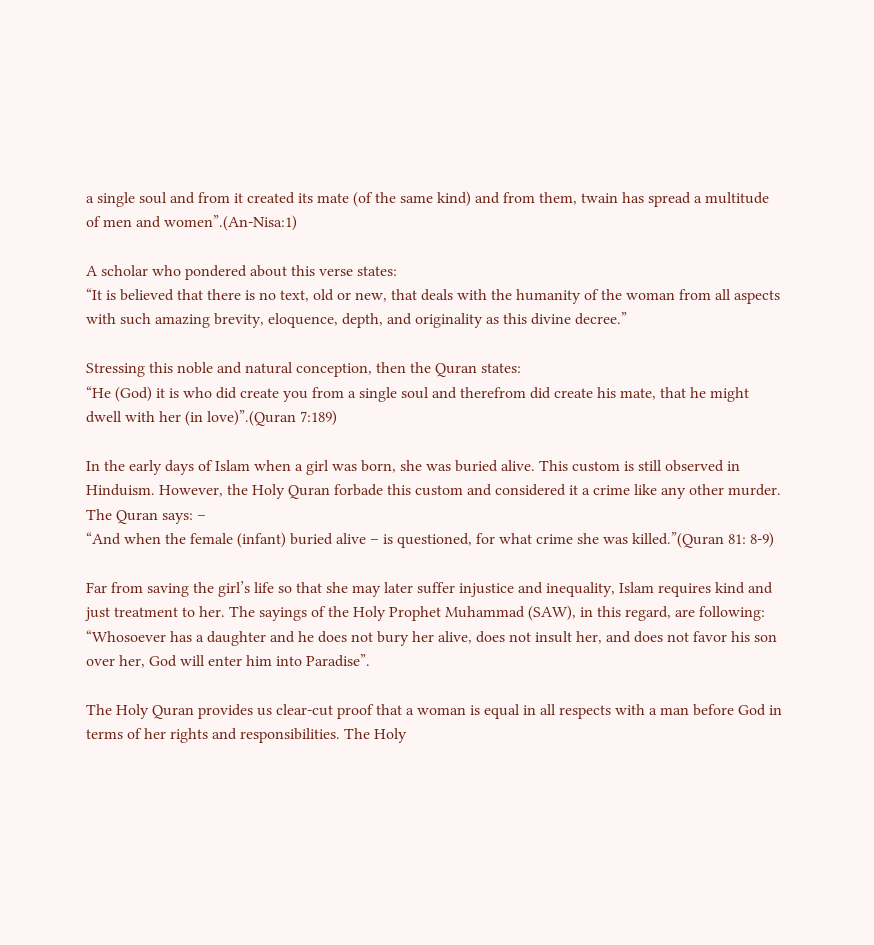a single soul and from it created its mate (of the same kind) and from them, twain has spread a multitude of men and women”.(An-Nisa:1)

A scholar who pondered about this verse states:
“It is believed that there is no text, old or new, that deals with the humanity of the woman from all aspects with such amazing brevity, eloquence, depth, and originality as this divine decree.”

Stressing this noble and natural conception, then the Quran states:
“He (God) it is who did create you from a single soul and therefrom did create his mate, that he might dwell with her (in love)”.(Quran 7:189)

In the early days of Islam when a girl was born, she was buried alive. This custom is still observed in Hinduism. However, the Holy Quran forbade this custom and considered it a crime like any other murder. The Quran says: –
“And when the female (infant) buried alive – is questioned, for what crime she was killed.”(Quran 81: 8-9)

Far from saving the girl’s life so that she may later suffer injustice and inequality, Islam requires kind and just treatment to her. The sayings of the Holy Prophet Muhammad (SAW), in this regard, are following:
“Whosoever has a daughter and he does not bury her alive, does not insult her, and does not favor his son over her, God will enter him into Paradise”.

The Holy Quran provides us clear-cut proof that a woman is equal in all respects with a man before God in terms of her rights and responsibilities. The Holy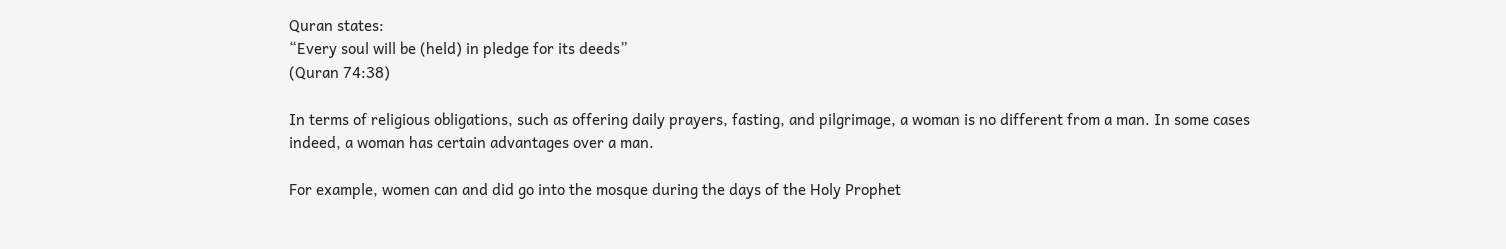Quran states:
“Every soul will be (held) in pledge for its deeds”
(Quran 74:38)

In terms of religious obligations, such as offering daily prayers, fasting, and pilgrimage, a woman is no different from a man. In some cases indeed, a woman has certain advantages over a man.

For example, women can and did go into the mosque during the days of the Holy Prophet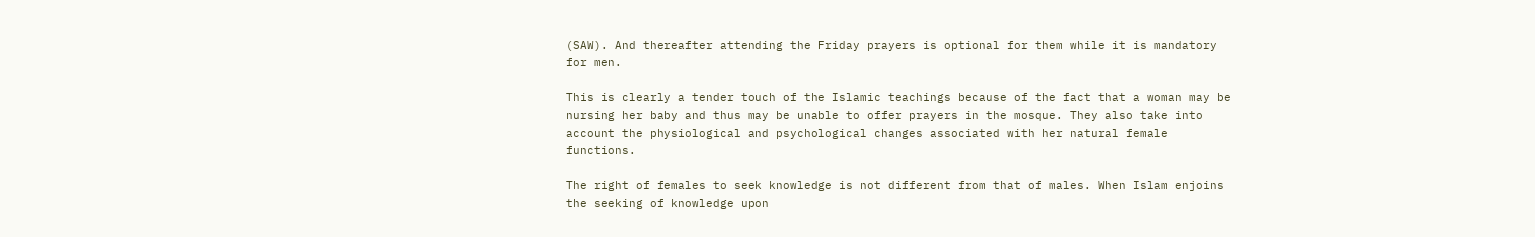(SAW). And thereafter attending the Friday prayers is optional for them while it is mandatory for men.

This is clearly a tender touch of the Islamic teachings because of the fact that a woman may be nursing her baby and thus may be unable to offer prayers in the mosque. They also take into account the physiological and psychological changes associated with her natural female functions.

The right of females to seek knowledge is not different from that of males. When Islam enjoins the seeking of knowledge upon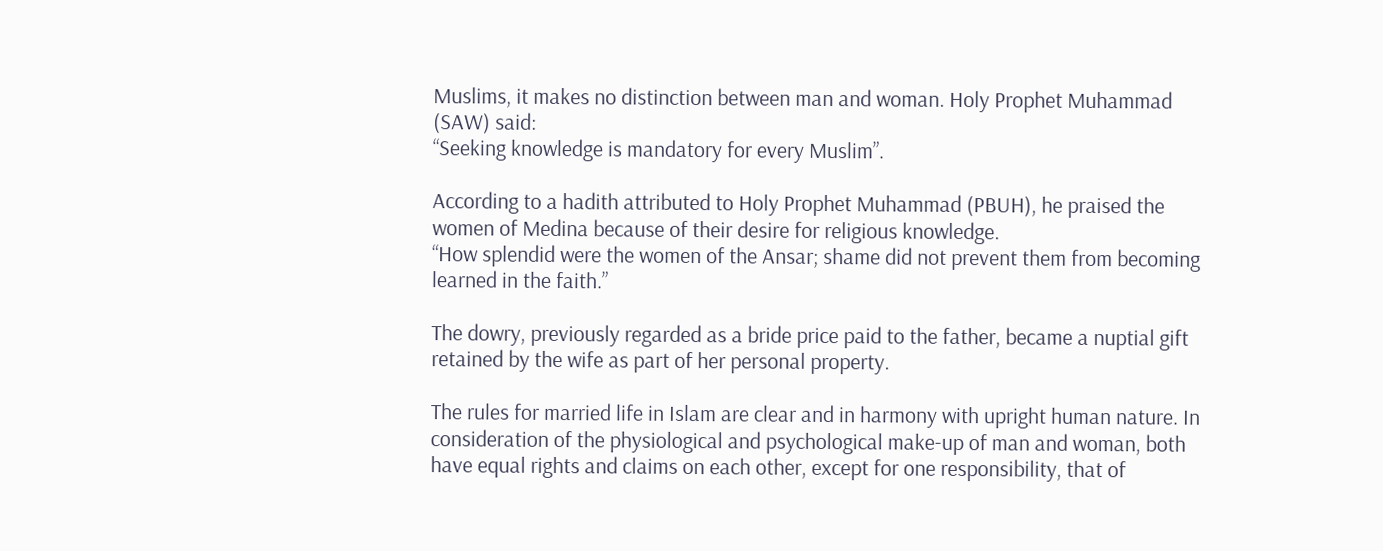Muslims, it makes no distinction between man and woman. Holy Prophet Muhammad (SAW) said:
“Seeking knowledge is mandatory for every Muslim”.

According to a hadith attributed to Holy Prophet Muhammad (PBUH), he praised the women of Medina because of their desire for religious knowledge.
“How splendid were the women of the Ansar; shame did not prevent them from becoming learned in the faith.”

The dowry, previously regarded as a bride price paid to the father, became a nuptial gift retained by the wife as part of her personal property.

The rules for married life in Islam are clear and in harmony with upright human nature. In consideration of the physiological and psychological make-up of man and woman, both have equal rights and claims on each other, except for one responsibility, that of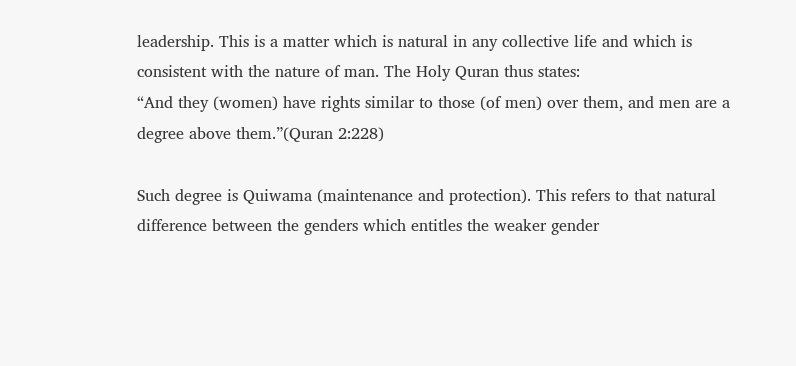leadership. This is a matter which is natural in any collective life and which is consistent with the nature of man. The Holy Quran thus states:
“And they (women) have rights similar to those (of men) over them, and men are a degree above them.”(Quran 2:228)

Such degree is Quiwama (maintenance and protection). This refers to that natural difference between the genders which entitles the weaker gender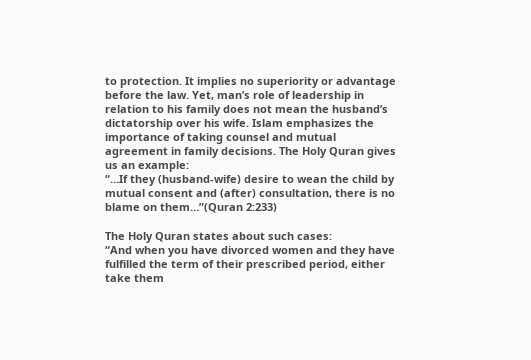to protection. It implies no superiority or advantage before the law. Yet, man’s role of leadership in relation to his family does not mean the husband’s dictatorship over his wife. Islam emphasizes the importance of taking counsel and mutual agreement in family decisions. The Holy Quran gives us an example:
“…If they (husband-wife) desire to wean the child by mutual consent and (after) consultation, there is no blame on them…”(Quran 2:233)

The Holy Quran states about such cases:
“And when you have divorced women and they have fulfilled the term of their prescribed period, either take them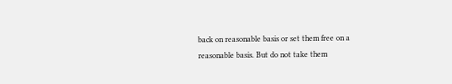back on reasonable basis or set them free on a reasonable basis. But do not take them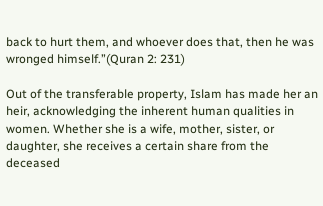back to hurt them, and whoever does that, then he was wronged himself.”(Quran 2: 231)

Out of the transferable property, Islam has made her an heir, acknowledging the inherent human qualities in women. Whether she is a wife, mother, sister, or daughter, she receives a certain share from the deceased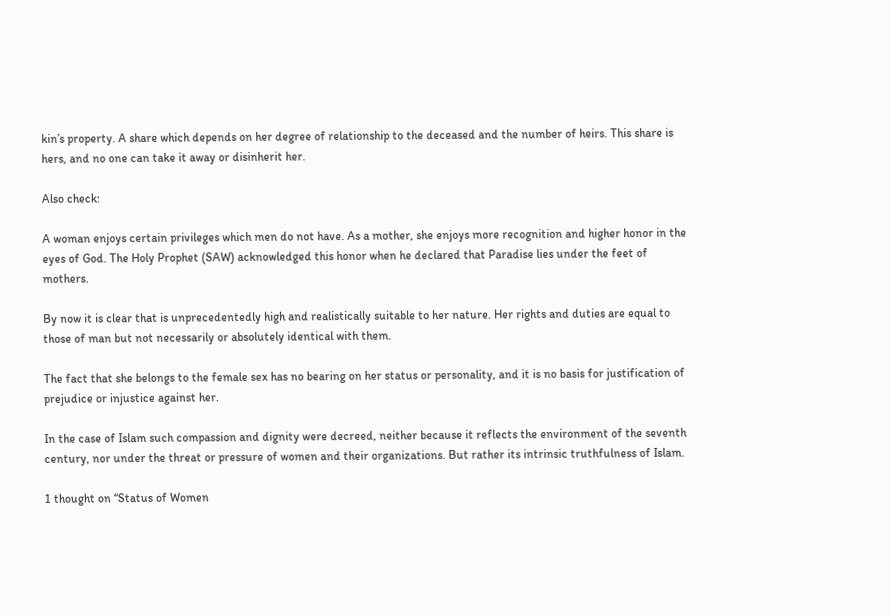kin’s property. A share which depends on her degree of relationship to the deceased and the number of heirs. This share is hers, and no one can take it away or disinherit her.

Also check:

A woman enjoys certain privileges which men do not have. As a mother, she enjoys more recognition and higher honor in the eyes of God. The Holy Prophet (SAW) acknowledged this honor when he declared that Paradise lies under the feet of mothers.

By now it is clear that is unprecedentedly high and realistically suitable to her nature. Her rights and duties are equal to those of man but not necessarily or absolutely identical with them.

The fact that she belongs to the female sex has no bearing on her status or personality, and it is no basis for justification of prejudice or injustice against her.

In the case of Islam such compassion and dignity were decreed, neither because it reflects the environment of the seventh century, nor under the threat or pressure of women and their organizations. But rather its intrinsic truthfulness of Islam.

1 thought on “Status of Women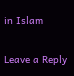in Islam

Leave a Reply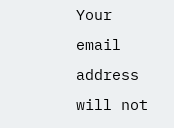Your email address will not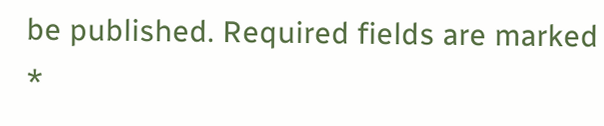be published. Required fields are marked *